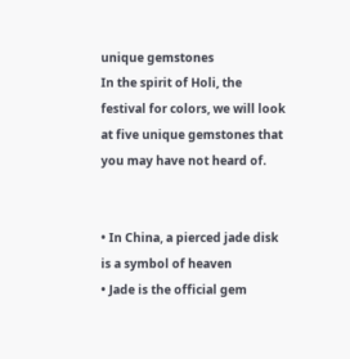unique gemstones
In the spirit of Holi, the festival for colors, we will look at five unique gemstones that you may have not heard of.


• In China, a pierced jade disk is a symbol of heaven
• Jade is the official gem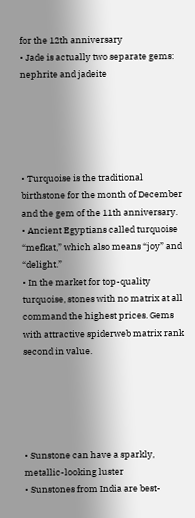for the 12th anniversary
• Jade is actually two separate gems: nephrite and jadeite





• Turquoise is the traditional birthstone for the month of December and the gem of the 11th anniversary.
• Ancient Egyptians called turquoise “mefkat,” which also means “joy” and “delight.”
• In the market for top-quality turquoise, stones with no matrix at all command the highest prices. Gems with attractive spiderweb matrix rank second in value.





• Sunstone can have a sparkly, metallic-looking luster
• Sunstones from India are best-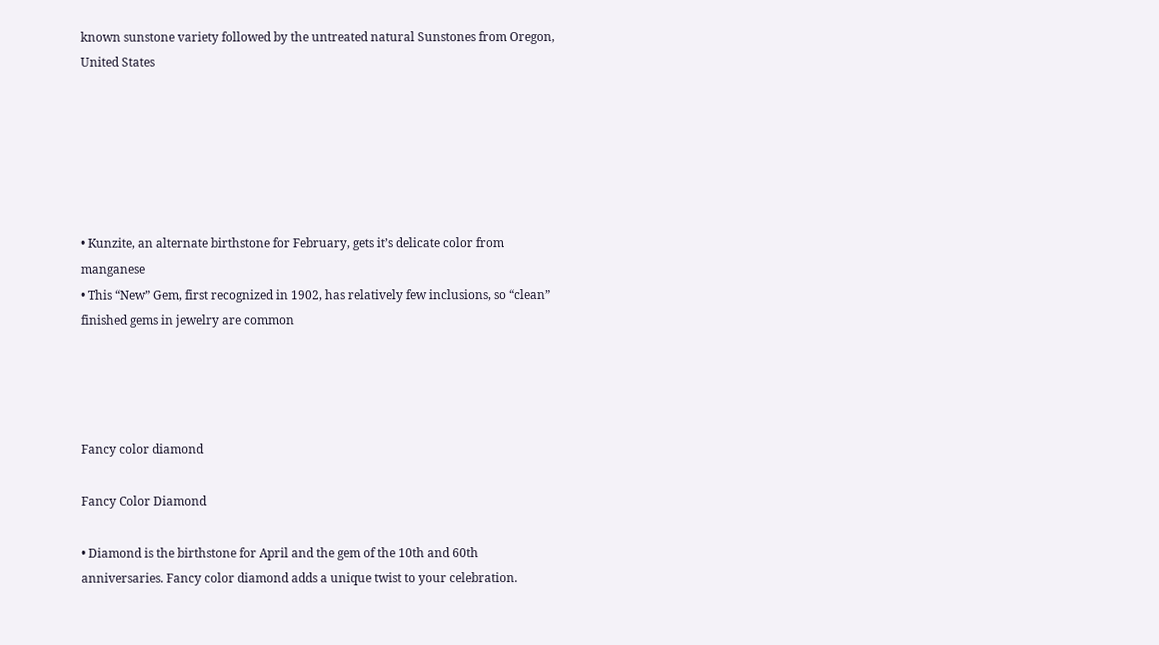known sunstone variety followed by the untreated natural Sunstones from Oregon, United States






• Kunzite, an alternate birthstone for February, gets it’s delicate color from manganese
• This “New” Gem, first recognized in 1902, has relatively few inclusions, so “clean” finished gems in jewelry are common




Fancy color diamond

Fancy Color Diamond

• Diamond is the birthstone for April and the gem of the 10th and 60th anniversaries. Fancy color diamond adds a unique twist to your celebration.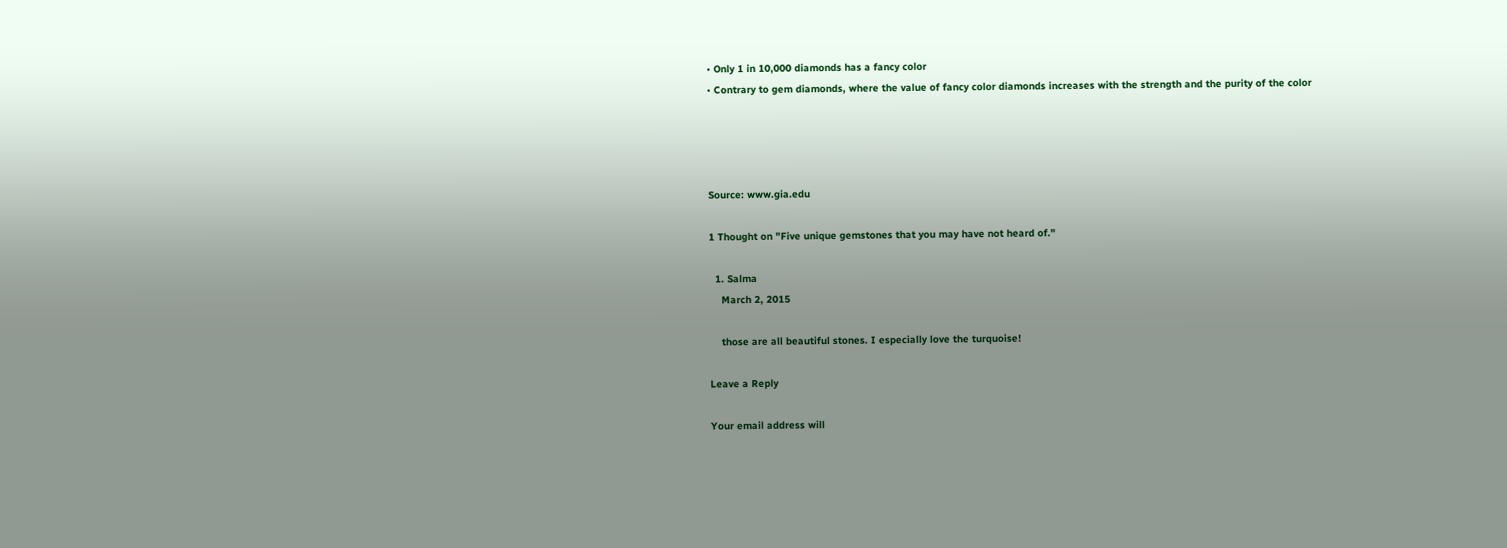• Only 1 in 10,000 diamonds has a fancy color
• Contrary to gem diamonds, where the value of fancy color diamonds increases with the strength and the purity of the color




Source: www.gia.edu

1 Thought on "Five unique gemstones that you may have not heard of."

  1. Salma
    March 2, 2015

    those are all beautiful stones. I especially love the turquoise!

Leave a Reply

Your email address will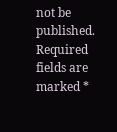not be published. Required fields are marked *